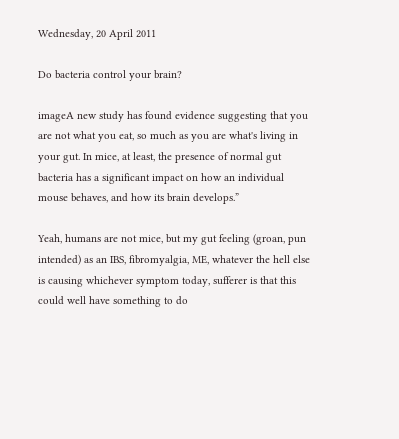Wednesday, 20 April 2011

Do bacteria control your brain?

imageA new study has found evidence suggesting that you are not what you eat, so much as you are what's living in your gut. In mice, at least, the presence of normal gut bacteria has a significant impact on how an individual mouse behaves, and how its brain develops.”

Yeah, humans are not mice, but my gut feeling (groan, pun intended) as an IBS, fibromyalgia, ME, whatever the hell else is causing whichever symptom today, sufferer is that this could well have something to do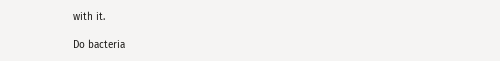with it.

Do bacteria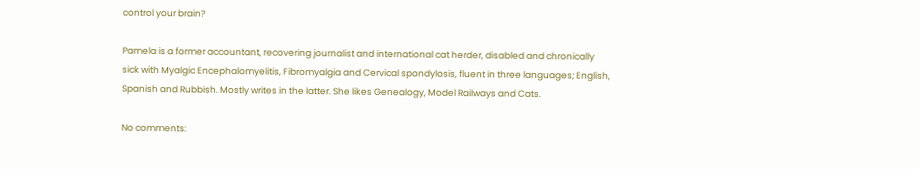control your brain?

Pamela is a former accountant, recovering journalist and international cat herder, disabled and chronically sick with Myalgic Encephalomyelitis, Fibromyalgia and Cervical spondylosis, fluent in three languages; English, Spanish and Rubbish. Mostly writes in the latter. She likes Genealogy, Model Railways and Cats.

No comments: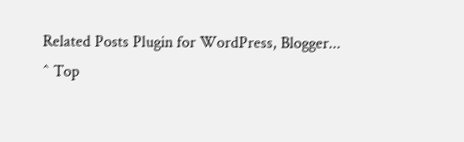Related Posts Plugin for WordPress, Blogger...
^ Top